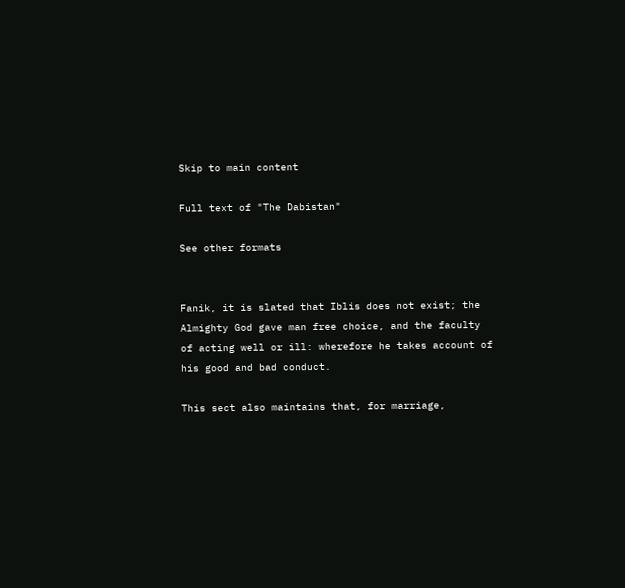Skip to main content

Full text of "The Dabistan"

See other formats


Fanik, it is slated that Iblis does not exist; the
Almighty God gave man free choice, and the faculty
of acting well or ill: wherefore he takes account of
his good and bad conduct.

This sect also maintains that, for marriage,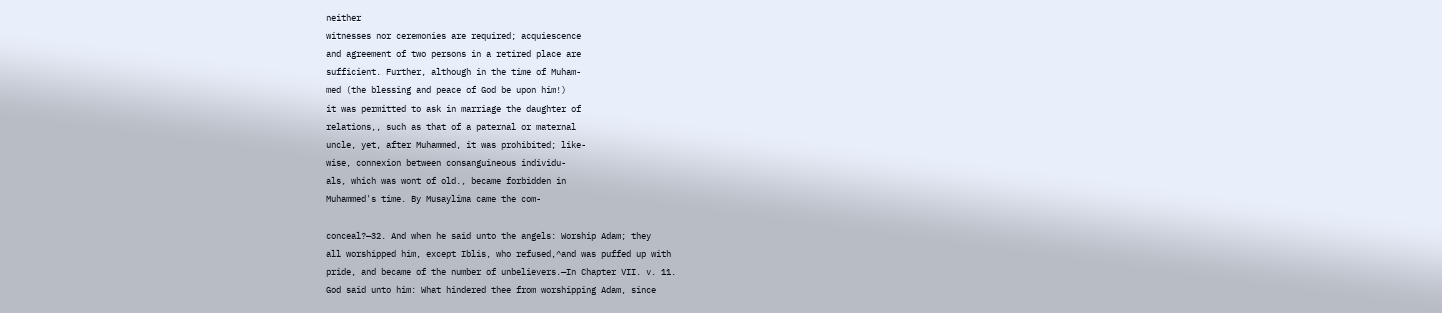neither
witnesses nor ceremonies are required; acquiescence
and agreement of two persons in a retired place are
sufficient. Further, although in the time of Muham-
med (the blessing and peace of God be upon him!)
it was permitted to ask in marriage the daughter of
relations,, such as that of a paternal or maternal
uncle, yet, after Muhammed, it was prohibited; like-
wise, connexion between consanguineous individu-
als, which was wont of old., became forbidden in
Muhammed's time. By Musaylima came the com-

conceal?—32. And when he said unto the angels: Worship Adam; they
all worshipped him, except Iblis, who refused,^and was puffed up with
pride, and became of the number of unbelievers.—In Chapter VII. v. 11.
God said unto him: What hindered thee from worshipping Adam, since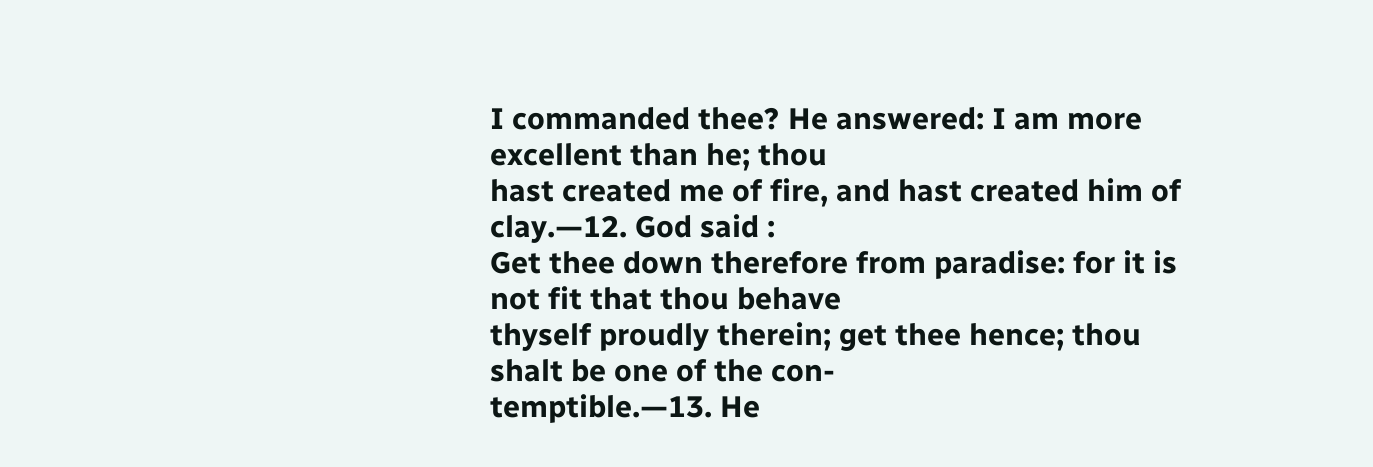I commanded thee? He answered: I am more excellent than he; thou
hast created me of fire, and hast created him of clay.—12. God said :
Get thee down therefore from paradise: for it is not fit that thou behave
thyself proudly therein; get thee hence; thou shalt be one of the con-
temptible.—13. He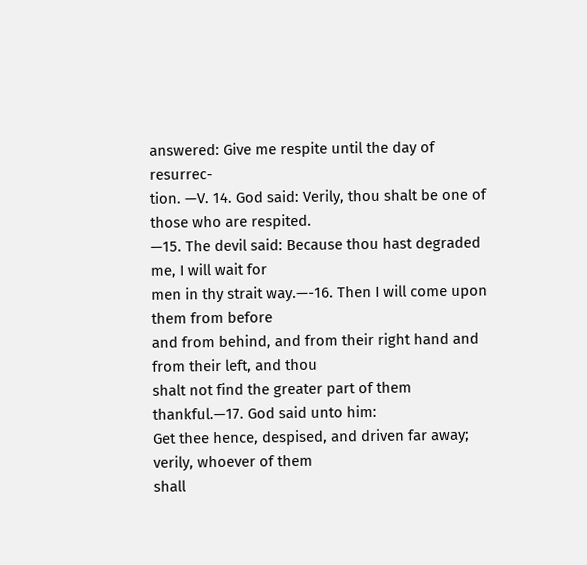answered: Give me respite until the day of resurrec-
tion. —V. 14. God said: Verily, thou shalt be one of those who are respited.
—15. The devil said: Because thou hast degraded me, I will wait for
men in thy strait way.—-16. Then I will come upon them from before
and from behind, and from their right hand and from their left, and thou
shalt not find the greater part of them thankful.—17. God said unto him:
Get thee hence, despised, and driven far away; verily, whoever of them
shall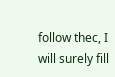follow thec, I will surely fill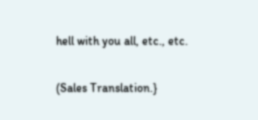hell with you all, etc., etc.

(Sales Translation.}